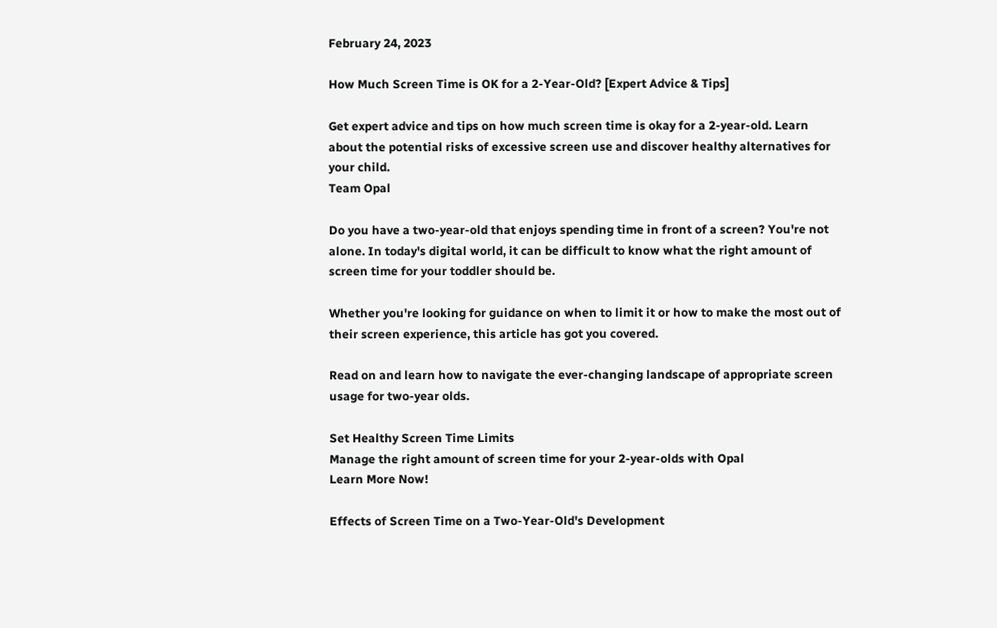February 24, 2023

How Much Screen Time is OK for a 2-Year-Old? [Expert Advice & Tips]

Get expert advice and tips on how much screen time is okay for a 2-year-old. Learn about the potential risks of excessive screen use and discover healthy alternatives for your child.
Team Opal

Do you have a two-year-old that enjoys spending time in front of a screen? You're not alone. In today's digital world, it can be difficult to know what the right amount of screen time for your toddler should be.

Whether you're looking for guidance on when to limit it or how to make the most out of their screen experience, this article has got you covered.

Read on and learn how to navigate the ever-changing landscape of appropriate screen usage for two-year olds.

Set Healthy Screen Time Limits
Manage the right amount of screen time for your 2-year-olds with Opal
Learn More Now!

Effects of Screen Time on a Two-Year-Old's Development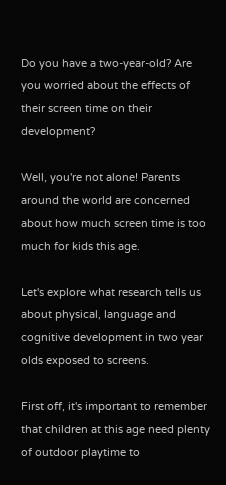Do you have a two-year-old? Are you worried about the effects of their screen time on their development?

Well, you're not alone! Parents around the world are concerned about how much screen time is too much for kids this age.

Let's explore what research tells us about physical, language and cognitive development in two year olds exposed to screens.

First off, it's important to remember that children at this age need plenty of outdoor playtime to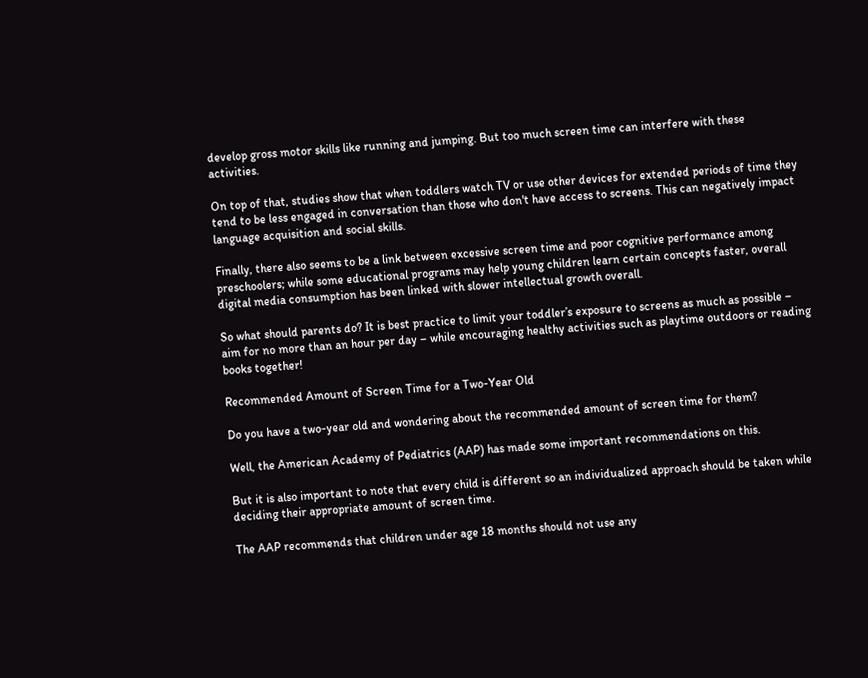develop gross motor skills like running and jumping. But too much screen time can interfere with these activities.

On top of that, studies show that when toddlers watch TV or use other devices for extended periods of time they tend to be less engaged in conversation than those who don't have access to screens. This can negatively impact language acquisition and social skills.

Finally, there also seems to be a link between excessive screen time and poor cognitive performance among preschoolers; while some educational programs may help young children learn certain concepts faster, overall digital media consumption has been linked with slower intellectual growth overall.

So what should parents do? It is best practice to limit your toddler’s exposure to screens as much as possible – aim for no more than an hour per day – while encouraging healthy activities such as playtime outdoors or reading books together!

Recommended Amount of Screen Time for a Two-Year Old

Do you have a two-year old and wondering about the recommended amount of screen time for them?

Well, the American Academy of Pediatrics (AAP) has made some important recommendations on this.

But it is also important to note that every child is different so an individualized approach should be taken while deciding their appropriate amount of screen time.

The AAP recommends that children under age 18 months should not use any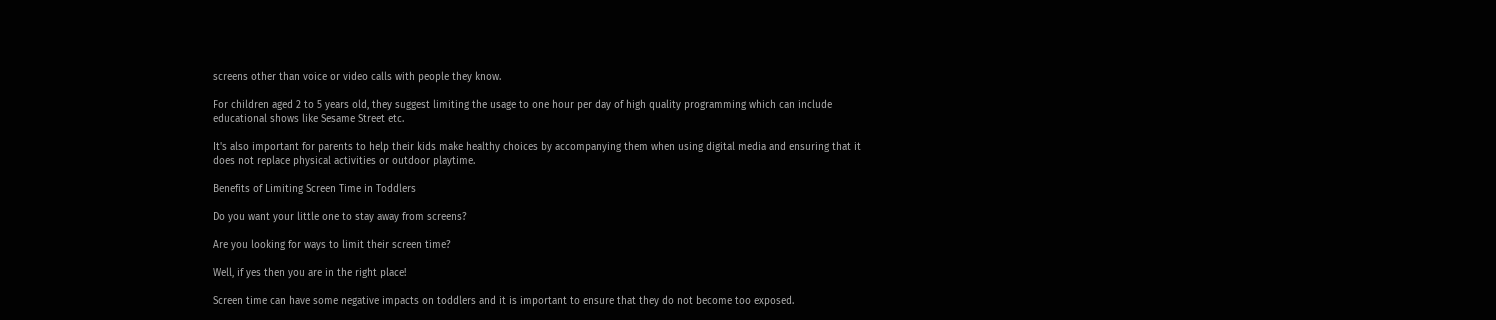screens other than voice or video calls with people they know.

For children aged 2 to 5 years old, they suggest limiting the usage to one hour per day of high quality programming which can include educational shows like Sesame Street etc.

It's also important for parents to help their kids make healthy choices by accompanying them when using digital media and ensuring that it does not replace physical activities or outdoor playtime.

Benefits of Limiting Screen Time in Toddlers

Do you want your little one to stay away from screens?

Are you looking for ways to limit their screen time?

Well, if yes then you are in the right place!

Screen time can have some negative impacts on toddlers and it is important to ensure that they do not become too exposed.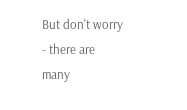But don't worry - there are many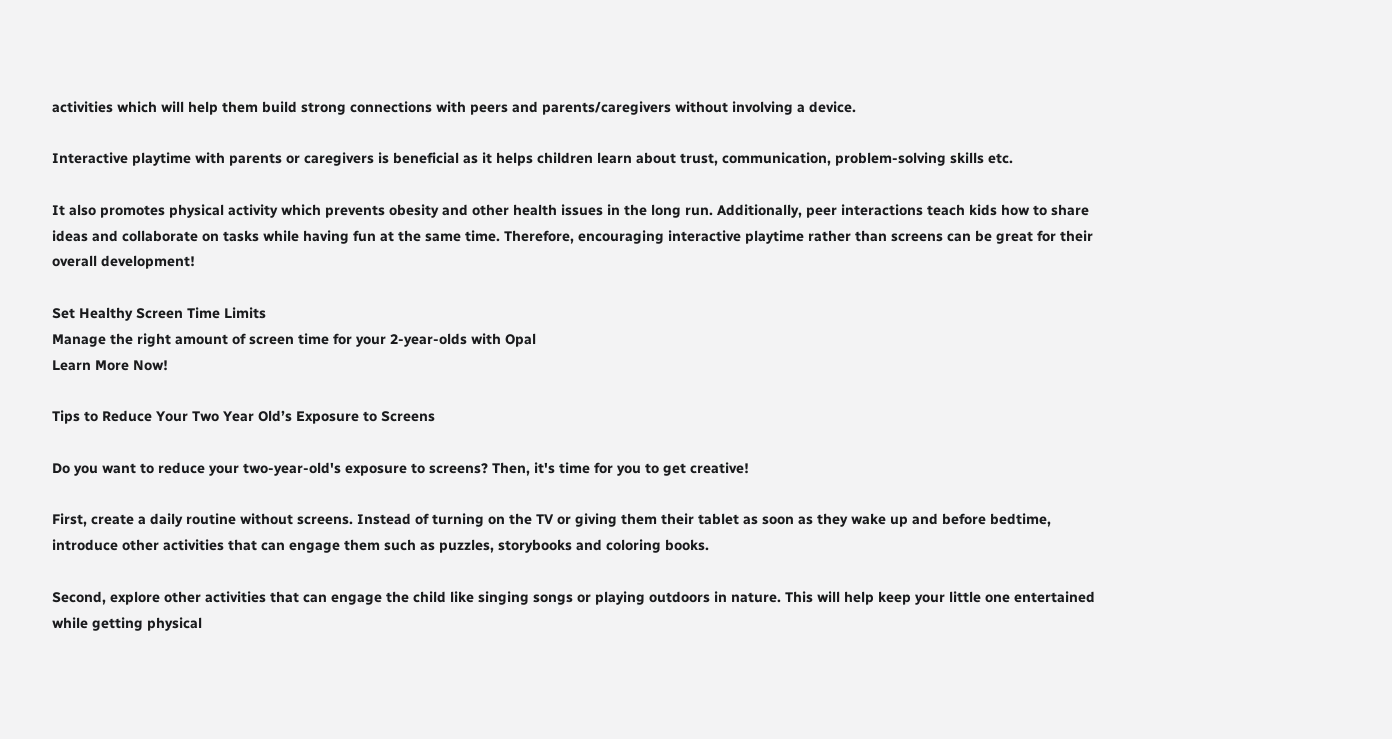activities which will help them build strong connections with peers and parents/caregivers without involving a device.

Interactive playtime with parents or caregivers is beneficial as it helps children learn about trust, communication, problem-solving skills etc.

It also promotes physical activity which prevents obesity and other health issues in the long run. Additionally, peer interactions teach kids how to share ideas and collaborate on tasks while having fun at the same time. Therefore, encouraging interactive playtime rather than screens can be great for their overall development!

Set Healthy Screen Time Limits
Manage the right amount of screen time for your 2-year-olds with Opal
Learn More Now!

Tips to Reduce Your Two Year Old’s Exposure to Screens

Do you want to reduce your two-year-old's exposure to screens? Then, it's time for you to get creative!

First, create a daily routine without screens. Instead of turning on the TV or giving them their tablet as soon as they wake up and before bedtime, introduce other activities that can engage them such as puzzles, storybooks and coloring books.

Second, explore other activities that can engage the child like singing songs or playing outdoors in nature. This will help keep your little one entertained while getting physical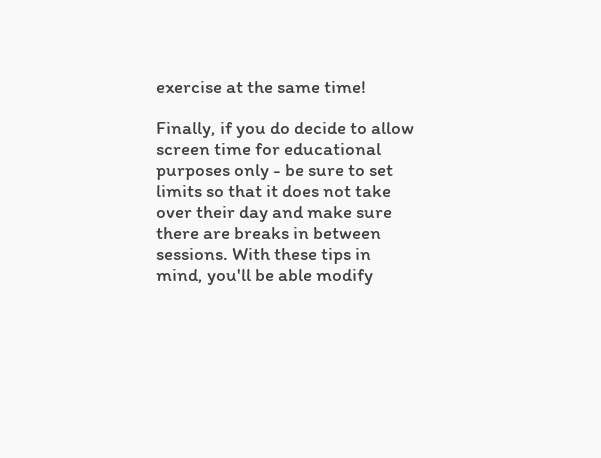exercise at the same time!

Finally, if you do decide to allow screen time for educational purposes only - be sure to set limits so that it does not take over their day and make sure there are breaks in between sessions. With these tips in mind, you'll be able modify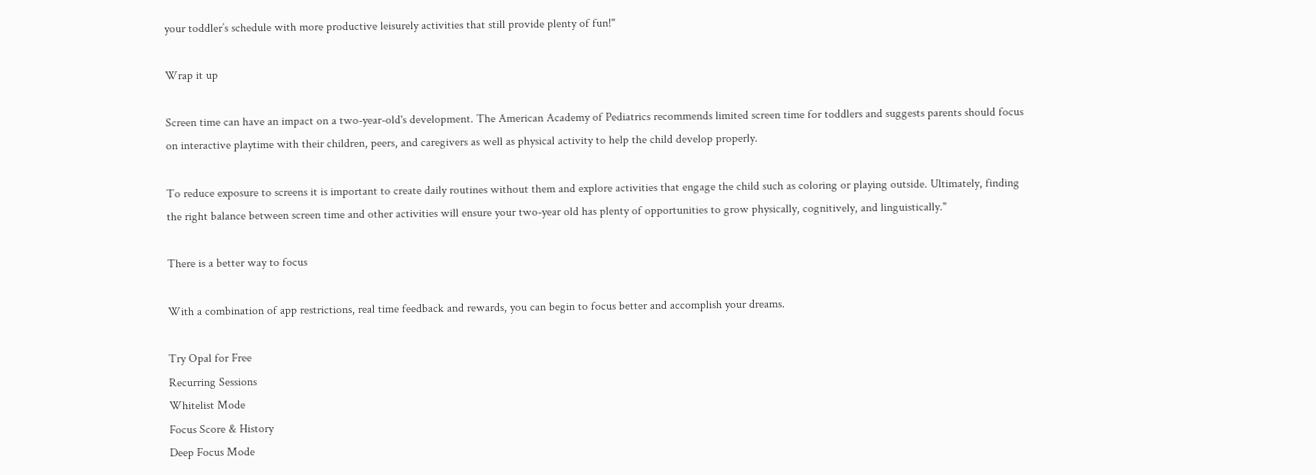your toddler’s schedule with more productive leisurely activities that still provide plenty of fun!"

Wrap it up

Screen time can have an impact on a two-year-old's development. The American Academy of Pediatrics recommends limited screen time for toddlers and suggests parents should focus on interactive playtime with their children, peers, and caregivers as well as physical activity to help the child develop properly.

To reduce exposure to screens it is important to create daily routines without them and explore activities that engage the child such as coloring or playing outside. Ultimately, finding the right balance between screen time and other activities will ensure your two-year old has plenty of opportunities to grow physically, cognitively, and linguistically."

There is a better way to focus

With a combination of app restrictions, real time feedback and rewards, you can begin to focus better and accomplish your dreams.

Try Opal for Free
Recurring Sessions
Whitelist Mode
Focus Score & History
Deep Focus Mode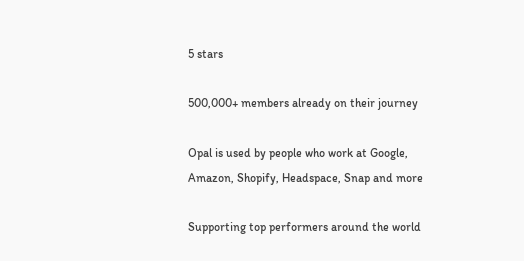5 stars

500,000+ members already on their journey

Opal is used by people who work at Google, Amazon, Shopify, Headspace, Snap and more

Supporting top performers around the world